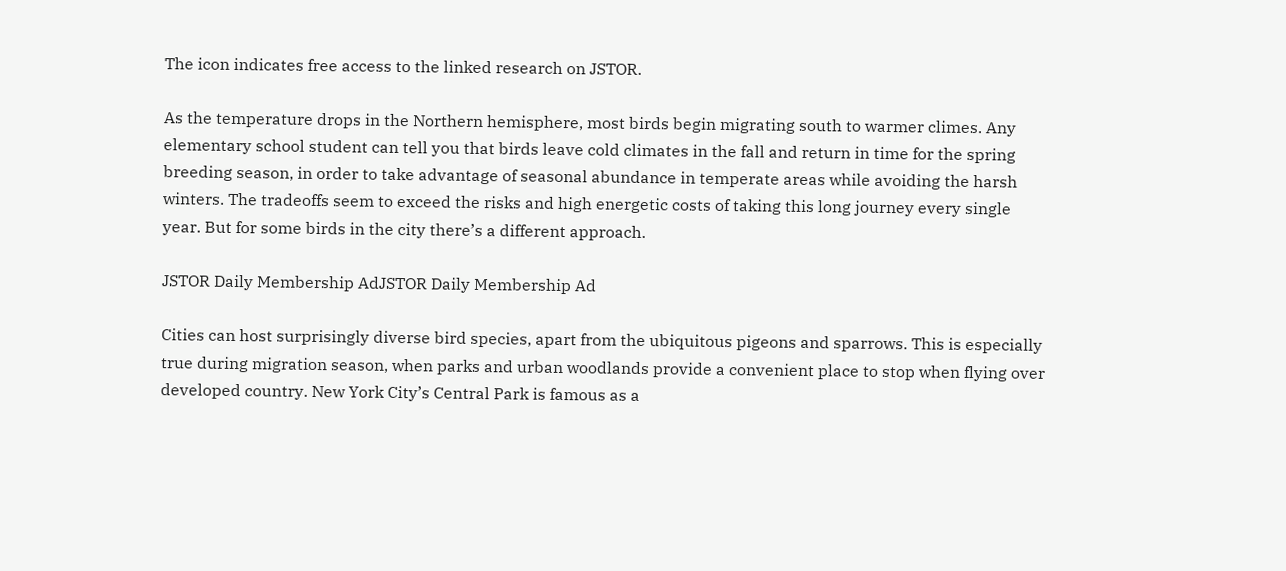The icon indicates free access to the linked research on JSTOR.

As the temperature drops in the Northern hemisphere, most birds begin migrating south to warmer climes. Any elementary school student can tell you that birds leave cold climates in the fall and return in time for the spring breeding season, in order to take advantage of seasonal abundance in temperate areas while avoiding the harsh winters. The tradeoffs seem to exceed the risks and high energetic costs of taking this long journey every single year. But for some birds in the city there’s a different approach.

JSTOR Daily Membership AdJSTOR Daily Membership Ad

Cities can host surprisingly diverse bird species, apart from the ubiquitous pigeons and sparrows. This is especially true during migration season, when parks and urban woodlands provide a convenient place to stop when flying over developed country. New York City’s Central Park is famous as a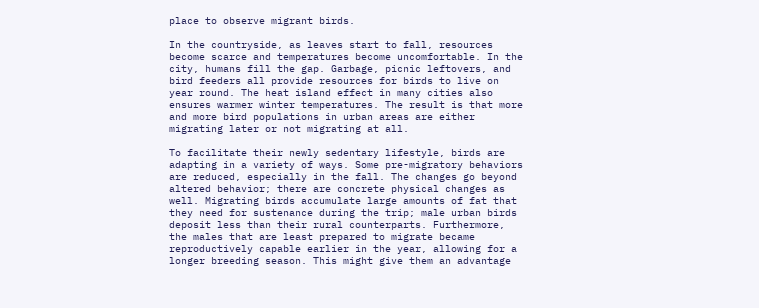place to observe migrant birds.

In the countryside, as leaves start to fall, resources become scarce and temperatures become uncomfortable. In the city, humans fill the gap. Garbage, picnic leftovers, and bird feeders all provide resources for birds to live on year round. The heat island effect in many cities also ensures warmer winter temperatures. The result is that more and more bird populations in urban areas are either migrating later or not migrating at all.

To facilitate their newly sedentary lifestyle, birds are adapting in a variety of ways. Some pre-migratory behaviors are reduced, especially in the fall. The changes go beyond altered behavior; there are concrete physical changes as well. Migrating birds accumulate large amounts of fat that they need for sustenance during the trip; male urban birds deposit less than their rural counterparts. Furthermore, the males that are least prepared to migrate became reproductively capable earlier in the year, allowing for a longer breeding season. This might give them an advantage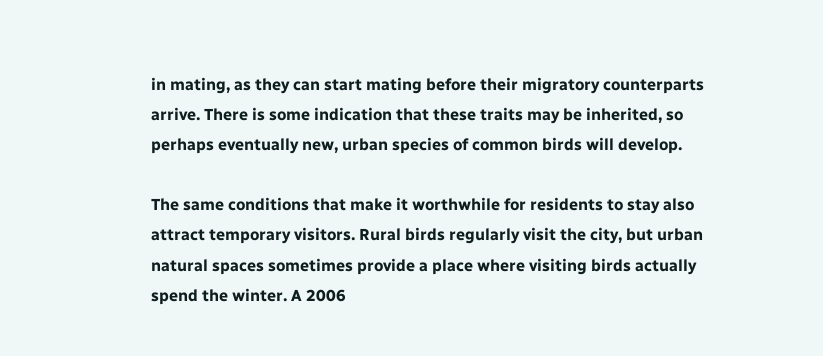in mating, as they can start mating before their migratory counterparts arrive. There is some indication that these traits may be inherited, so perhaps eventually new, urban species of common birds will develop.

The same conditions that make it worthwhile for residents to stay also attract temporary visitors. Rural birds regularly visit the city, but urban natural spaces sometimes provide a place where visiting birds actually spend the winter. A 2006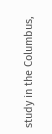study in the Columbus,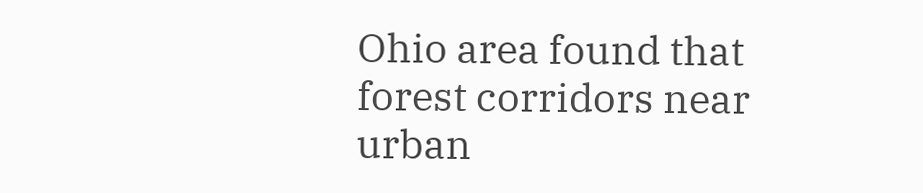Ohio area found that forest corridors near urban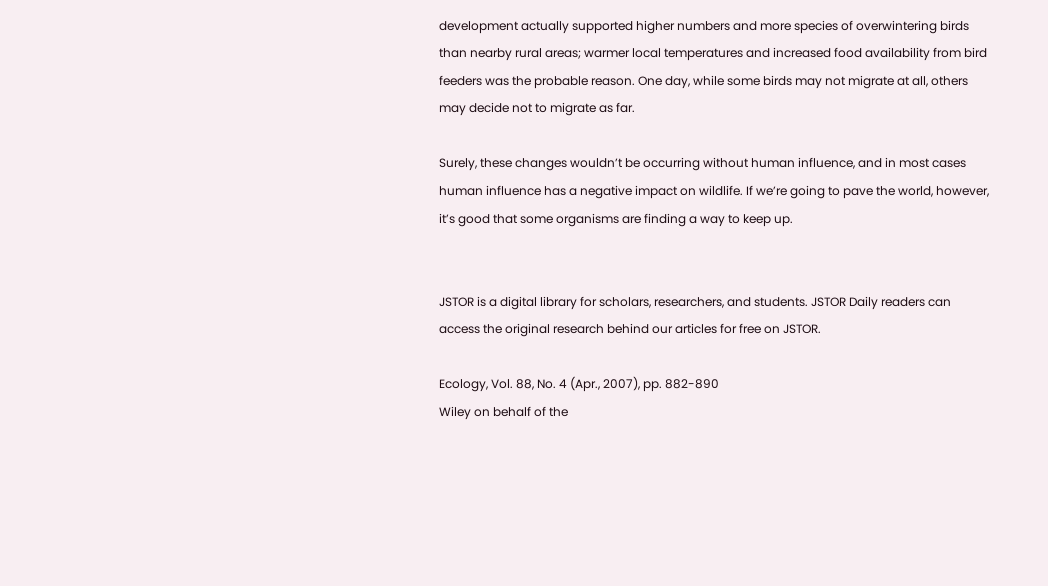development actually supported higher numbers and more species of overwintering birds than nearby rural areas; warmer local temperatures and increased food availability from bird feeders was the probable reason. One day, while some birds may not migrate at all, others may decide not to migrate as far.

Surely, these changes wouldn’t be occurring without human influence, and in most cases human influence has a negative impact on wildlife. If we’re going to pave the world, however, it’s good that some organisms are finding a way to keep up.


JSTOR is a digital library for scholars, researchers, and students. JSTOR Daily readers can access the original research behind our articles for free on JSTOR.

Ecology, Vol. 88, No. 4 (Apr., 2007), pp. 882-890
Wiley on behalf of the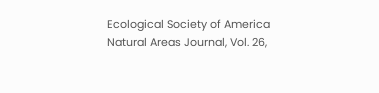Ecological Society of America
Natural Areas Journal, Vol. 26,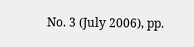No. 3 (July 2006), pp.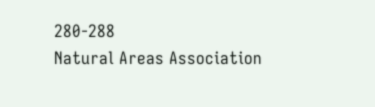280-288
Natural Areas Association